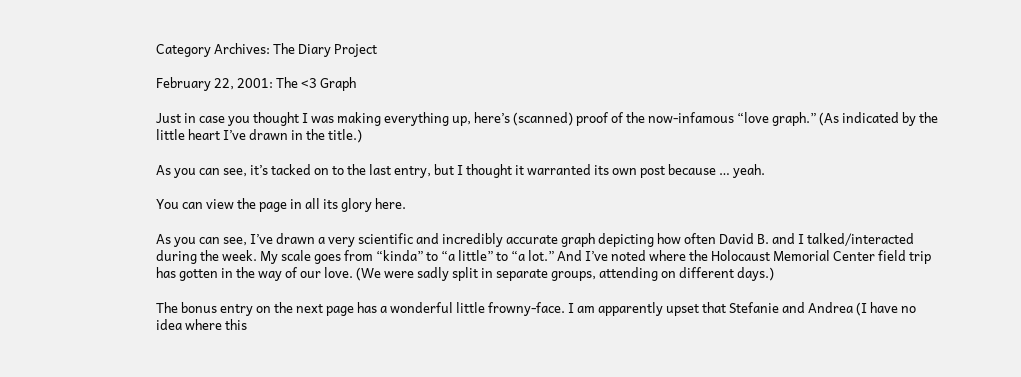Category Archives: The Diary Project

February 22, 2001: The <3 Graph

Just in case you thought I was making everything up, here’s (scanned) proof of the now-infamous “love graph.” (As indicated by the little heart I’ve drawn in the title.)

As you can see, it’s tacked on to the last entry, but I thought it warranted its own post because … yeah.

You can view the page in all its glory here.

As you can see, I’ve drawn a very scientific and incredibly accurate graph depicting how often David B. and I talked/interacted during the week. My scale goes from “kinda” to “a little” to “a lot.” And I’ve noted where the Holocaust Memorial Center field trip has gotten in the way of our love. (We were sadly split in separate groups, attending on different days.)

The bonus entry on the next page has a wonderful little frowny-face. I am apparently upset that Stefanie and Andrea (I have no idea where this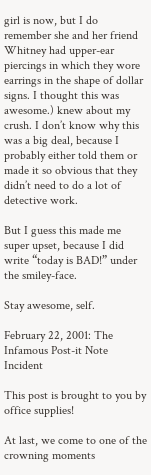girl is now, but I do remember she and her friend Whitney had upper-ear piercings in which they wore earrings in the shape of dollar signs. I thought this was awesome.) knew about my crush. I don’t know why this was a big deal, because I probably either told them or made it so obvious that they didn’t need to do a lot of detective work.

But I guess this made me super upset, because I did write “today is BAD!” under the smiley-face.

Stay awesome, self.

February 22, 2001: The Infamous Post-it Note Incident

This post is brought to you by office supplies!

At last, we come to one of the crowning moments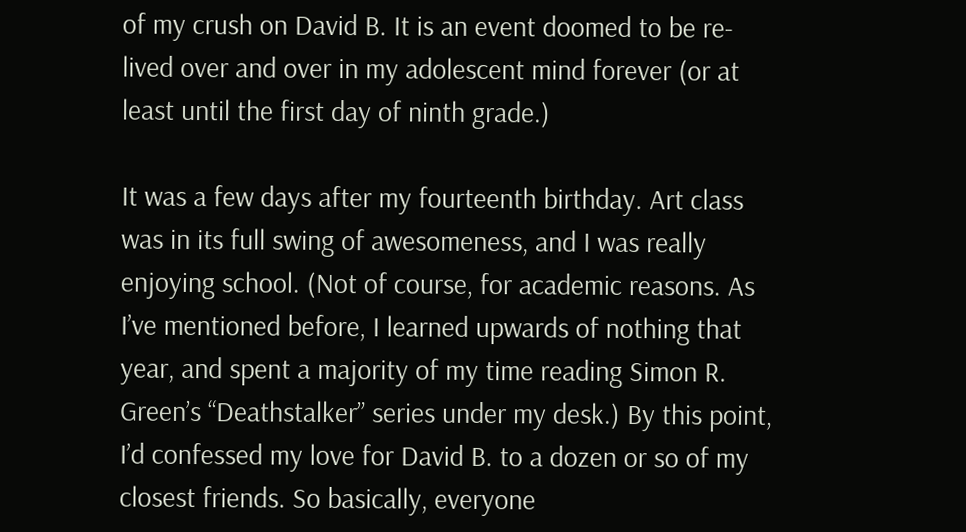of my crush on David B. It is an event doomed to be re-lived over and over in my adolescent mind forever (or at least until the first day of ninth grade.)

It was a few days after my fourteenth birthday. Art class was in its full swing of awesomeness, and I was really enjoying school. (Not of course, for academic reasons. As I’ve mentioned before, I learned upwards of nothing that year, and spent a majority of my time reading Simon R. Green’s “Deathstalker” series under my desk.) By this point, I’d confessed my love for David B. to a dozen or so of my closest friends. So basically, everyone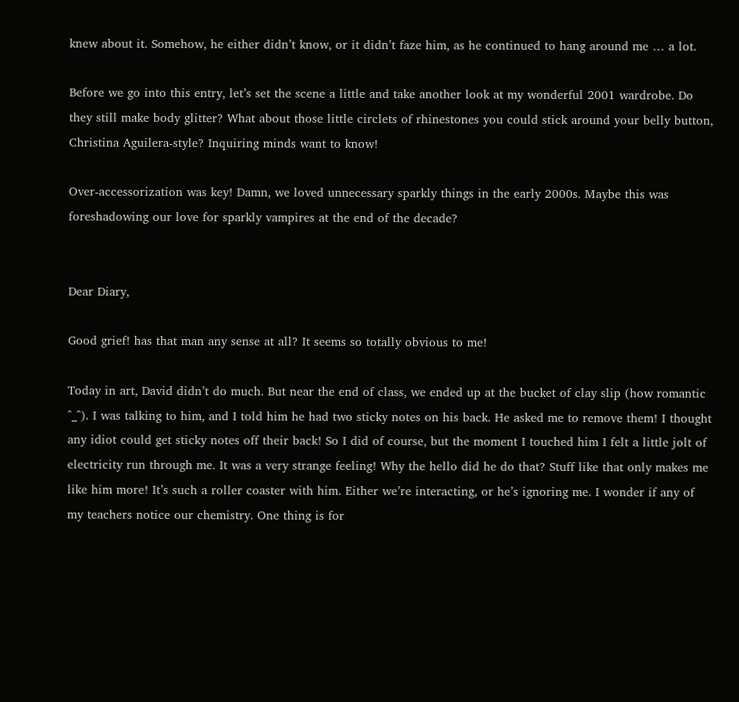knew about it. Somehow, he either didn’t know, or it didn’t faze him, as he continued to hang around me … a lot.

Before we go into this entry, let’s set the scene a little and take another look at my wonderful 2001 wardrobe. Do they still make body glitter? What about those little circlets of rhinestones you could stick around your belly button, Christina Aguilera-style? Inquiring minds want to know!

Over-accessorization was key! Damn, we loved unnecessary sparkly things in the early 2000s. Maybe this was foreshadowing our love for sparkly vampires at the end of the decade?


Dear Diary,

Good grief! has that man any sense at all? It seems so totally obvious to me!

Today in art, David didn’t do much. But near the end of class, we ended up at the bucket of clay slip (how romantic ^_^). I was talking to him, and I told him he had two sticky notes on his back. He asked me to remove them! I thought any idiot could get sticky notes off their back! So I did of course, but the moment I touched him I felt a little jolt of electricity run through me. It was a very strange feeling! Why the hello did he do that? Stuff like that only makes me like him more! It’s such a roller coaster with him. Either we’re interacting, or he’s ignoring me. I wonder if any of my teachers notice our chemistry. One thing is for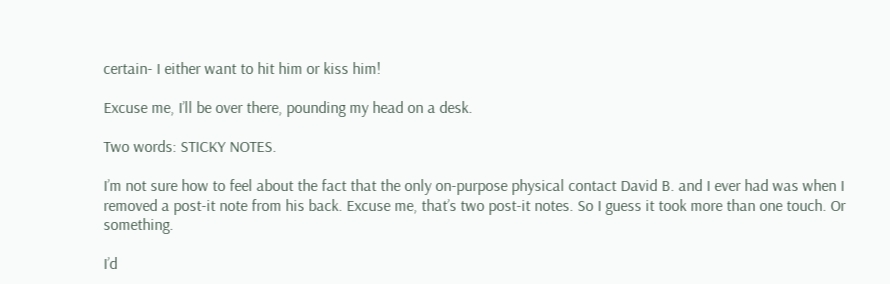certain- I either want to hit him or kiss him!

Excuse me, I’ll be over there, pounding my head on a desk.

Two words: STICKY NOTES.

I’m not sure how to feel about the fact that the only on-purpose physical contact David B. and I ever had was when I removed a post-it note from his back. Excuse me, that’s two post-it notes. So I guess it took more than one touch. Or something.

I’d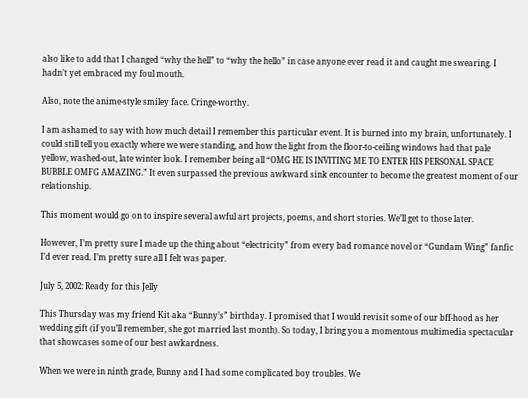also like to add that I changed “why the hell” to “why the hello” in case anyone ever read it and caught me swearing. I hadn’t yet embraced my foul mouth.

Also, note the anime-style smiley face. Cringe-worthy.

I am ashamed to say with how much detail I remember this particular event. It is burned into my brain, unfortunately. I could still tell you exactly where we were standing, and how the light from the floor-to-ceiling windows had that pale yellow, washed-out, late winter look. I remember being all “OMG HE IS INVITING ME TO ENTER HIS PERSONAL SPACE BUBBLE OMFG AMAZING.” It even surpassed the previous awkward sink encounter to become the greatest moment of our relationship.

This moment would go on to inspire several awful art projects, poems, and short stories. We’ll get to those later.

However, I’m pretty sure I made up the thing about “electricity” from every bad romance novel or “Gundam Wing” fanfic I’d ever read. I’m pretty sure all I felt was paper.

July 5, 2002: Ready for this Jelly

This Thursday was my friend Kit aka “Bunny’s” birthday. I promised that I would revisit some of our bff-hood as her wedding gift (if you’ll remember, she got married last month). So today, I bring you a momentous multimedia spectacular that showcases some of our best awkardness.

When we were in ninth grade, Bunny and I had some complicated boy troubles. We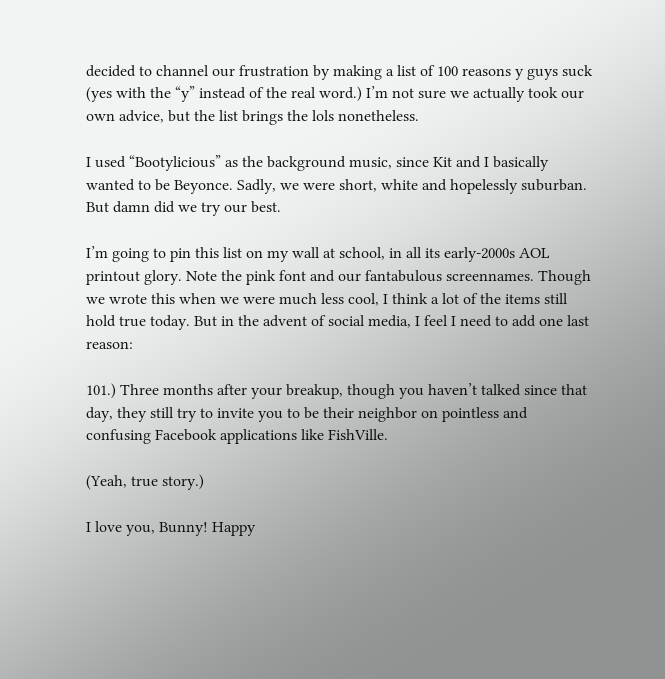decided to channel our frustration by making a list of 100 reasons y guys suck (yes with the “y” instead of the real word.) I’m not sure we actually took our own advice, but the list brings the lols nonetheless.

I used “Bootylicious” as the background music, since Kit and I basically wanted to be Beyonce. Sadly, we were short, white and hopelessly suburban. But damn did we try our best.

I’m going to pin this list on my wall at school, in all its early-2000s AOL printout glory. Note the pink font and our fantabulous screennames. Though we wrote this when we were much less cool, I think a lot of the items still hold true today. But in the advent of social media, I feel I need to add one last reason:

101.) Three months after your breakup, though you haven’t talked since that day, they still try to invite you to be their neighbor on pointless and confusing Facebook applications like FishVille.

(Yeah, true story.)

I love you, Bunny! Happy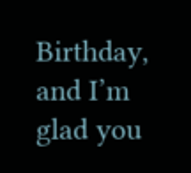Birthday, and I’m glad you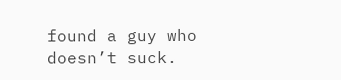found a guy who doesn’t suck.